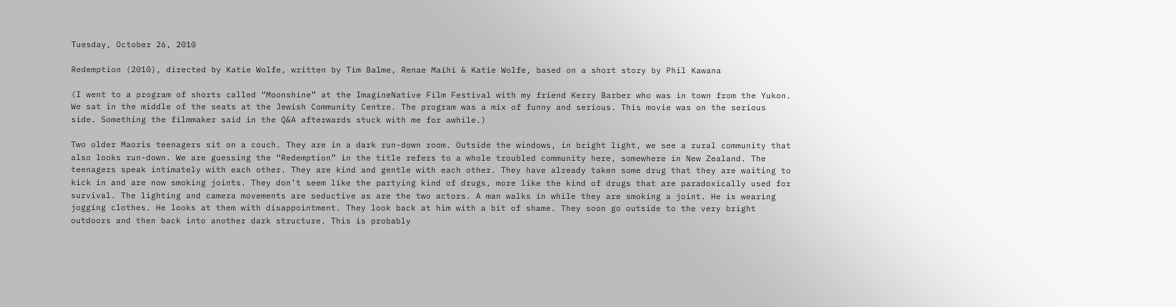Tuesday, October 26, 2010

Redemption (2010), directed by Katie Wolfe, written by Tim Balme, Renae Maihi & Katie Wolfe, based on a short story by Phil Kawana

(I went to a program of shorts called “Moonshine” at the ImagineNative Film Festival with my friend Kerry Barber who was in town from the Yukon. We sat in the middle of the seats at the Jewish Community Centre. The program was a mix of funny and serious. This movie was on the serious side. Something the filmmaker said in the Q&A afterwards stuck with me for awhile.)

Two older Maoris teenagers sit on a couch. They are in a dark run-down room. Outside the windows, in bright light, we see a rural community that also looks run-down. We are guessing the “Redemption” in the title refers to a whole troubled community here, somewhere in New Zealand. The teenagers speak intimately with each other. They are kind and gentle with each other. They have already taken some drug that they are waiting to kick in and are now smoking joints. They don’t seem like the partying kind of drugs, more like the kind of drugs that are paradoxically used for survival. The lighting and camera movements are seductive as are the two actors. A man walks in while they are smoking a joint. He is wearing jogging clothes. He looks at them with disappointment. They look back at him with a bit of shame. They soon go outside to the very bright outdoors and then back into another dark structure. This is probably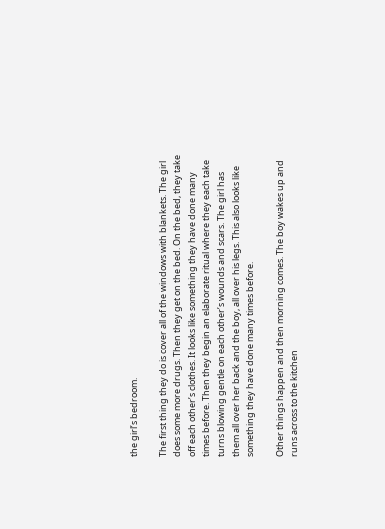the girl’s bedroom.

The first thing they do is cover all of the windows with blankets. The girl does some more drugs. Then they get on the bed. On the bed, they take off each other’s clothes. It looks like something they have done many times before. Then they begin an elaborate ritual where they each take turns blowing gentle on each other’s wounds and scars. The girl has them all over her back and the boy, all over his legs. This also looks like something they have done many times before.

Other things happen and then morning comes. The boy wakes up and runs across to the kitchen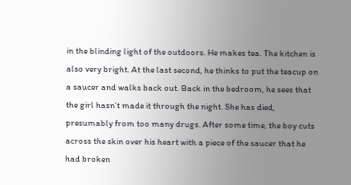in the blinding light of the outdoors. He makes tea. The kitchen is also very bright. At the last second, he thinks to put the teacup on a saucer and walks back out. Back in the bedroom, he sees that the girl hasn’t made it through the night. She has died, presumably from too many drugs. After some time, the boy cuts across the skin over his heart with a piece of the saucer that he had broken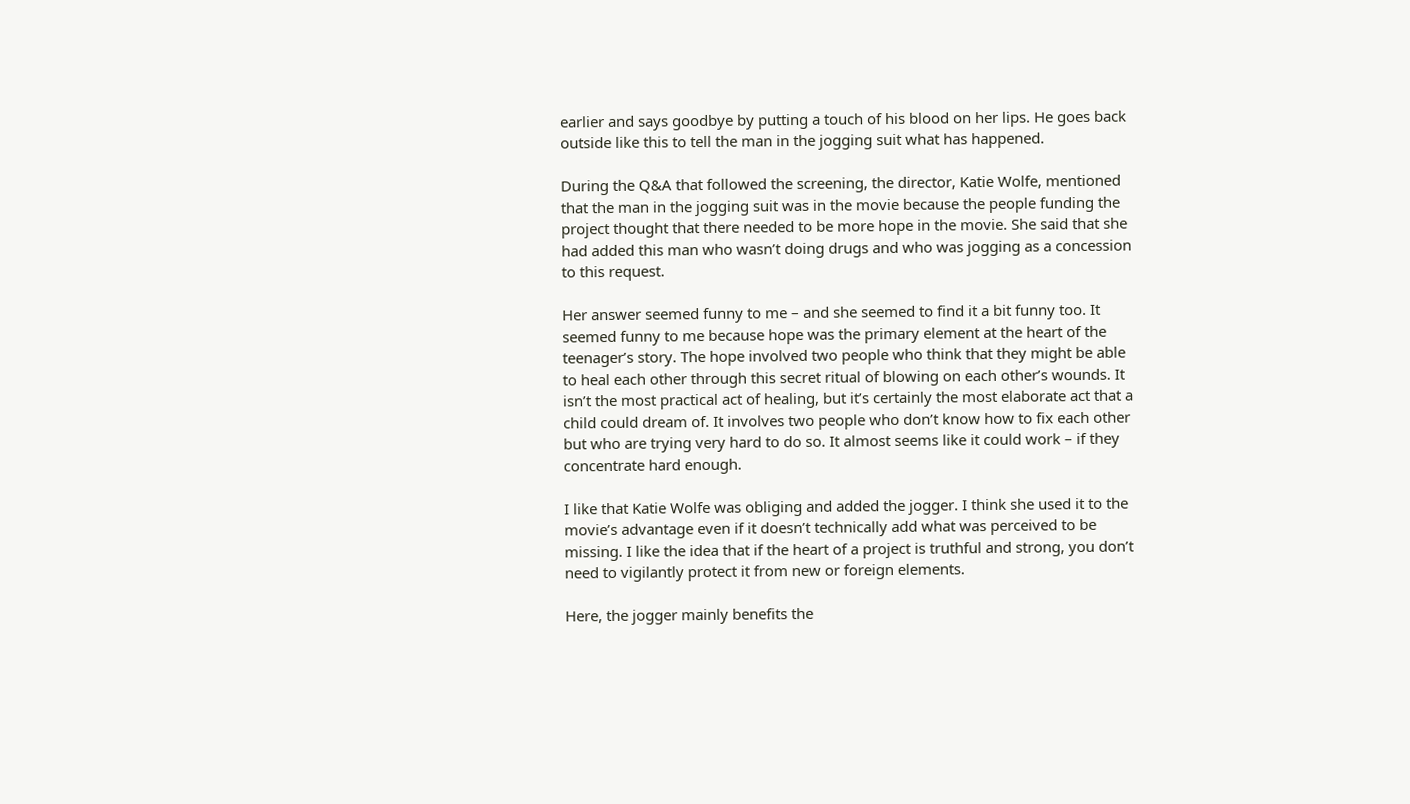earlier and says goodbye by putting a touch of his blood on her lips. He goes back outside like this to tell the man in the jogging suit what has happened.

During the Q&A that followed the screening, the director, Katie Wolfe, mentioned that the man in the jogging suit was in the movie because the people funding the project thought that there needed to be more hope in the movie. She said that she had added this man who wasn’t doing drugs and who was jogging as a concession to this request.

Her answer seemed funny to me – and she seemed to find it a bit funny too. It seemed funny to me because hope was the primary element at the heart of the teenager’s story. The hope involved two people who think that they might be able to heal each other through this secret ritual of blowing on each other’s wounds. It isn’t the most practical act of healing, but it’s certainly the most elaborate act that a child could dream of. It involves two people who don’t know how to fix each other but who are trying very hard to do so. It almost seems like it could work – if they concentrate hard enough.

I like that Katie Wolfe was obliging and added the jogger. I think she used it to the movie’s advantage even if it doesn’t technically add what was perceived to be missing. I like the idea that if the heart of a project is truthful and strong, you don’t need to vigilantly protect it from new or foreign elements.

Here, the jogger mainly benefits the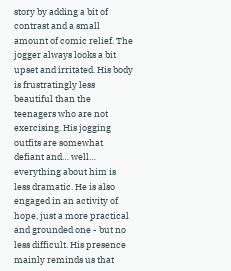story by adding a bit of contrast and a small amount of comic relief. The jogger always looks a bit upset and irritated. His body is frustratingly less beautiful than the teenagers who are not exercising. His jogging outfits are somewhat defiant and… well… everything about him is less dramatic. He is also engaged in an activity of hope, just a more practical and grounded one - but no less difficult. His presence mainly reminds us that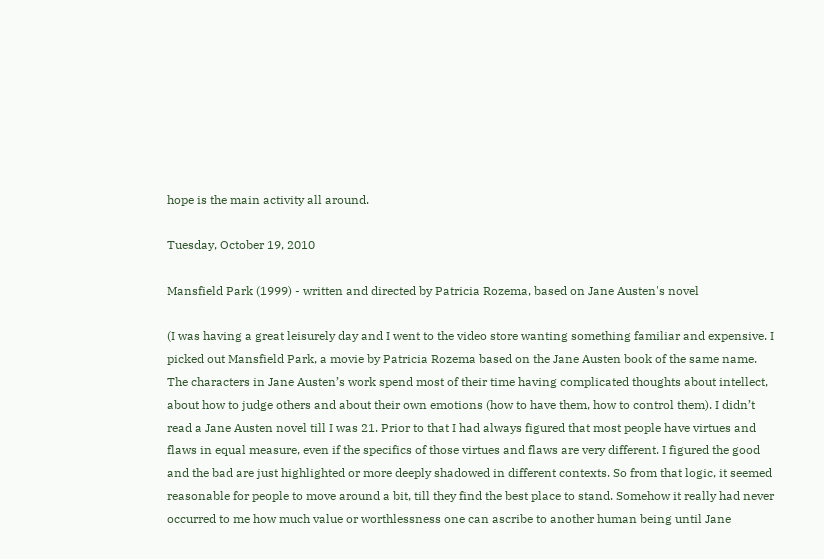hope is the main activity all around.

Tuesday, October 19, 2010

Mansfield Park (1999) - written and directed by Patricia Rozema, based on Jane Austen's novel

(I was having a great leisurely day and I went to the video store wanting something familiar and expensive. I picked out Mansfield Park, a movie by Patricia Rozema based on the Jane Austen book of the same name. The characters in Jane Austen’s work spend most of their time having complicated thoughts about intellect, about how to judge others and about their own emotions (how to have them, how to control them). I didn’t read a Jane Austen novel till I was 21. Prior to that I had always figured that most people have virtues and flaws in equal measure, even if the specifics of those virtues and flaws are very different. I figured the good and the bad are just highlighted or more deeply shadowed in different contexts. So from that logic, it seemed reasonable for people to move around a bit, till they find the best place to stand. Somehow it really had never occurred to me how much value or worthlessness one can ascribe to another human being until Jane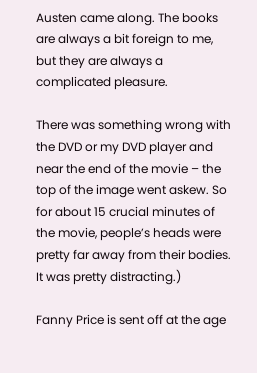Austen came along. The books are always a bit foreign to me, but they are always a complicated pleasure.

There was something wrong with the DVD or my DVD player and near the end of the movie – the top of the image went askew. So for about 15 crucial minutes of the movie, people’s heads were pretty far away from their bodies. It was pretty distracting.)

Fanny Price is sent off at the age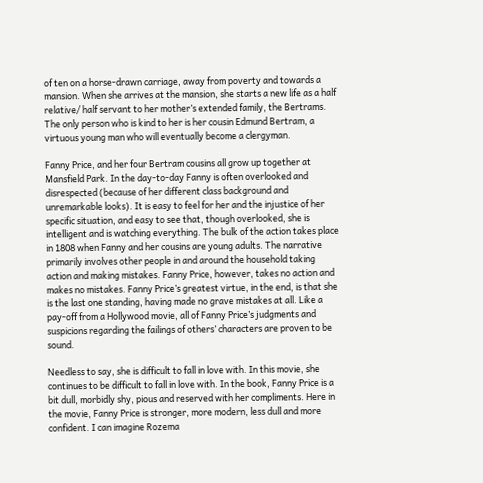of ten on a horse-drawn carriage, away from poverty and towards a mansion. When she arrives at the mansion, she starts a new life as a half relative/ half servant to her mother’s extended family, the Bertrams. The only person who is kind to her is her cousin Edmund Bertram, a virtuous young man who will eventually become a clergyman.

Fanny Price, and her four Bertram cousins all grow up together at Mansfield Park. In the day-to-day Fanny is often overlooked and disrespected (because of her different class background and unremarkable looks). It is easy to feel for her and the injustice of her specific situation, and easy to see that, though overlooked, she is intelligent and is watching everything. The bulk of the action takes place in 1808 when Fanny and her cousins are young adults. The narrative primarily involves other people in and around the household taking action and making mistakes. Fanny Price, however, takes no action and makes no mistakes. Fanny Price’s greatest virtue, in the end, is that she is the last one standing, having made no grave mistakes at all. Like a pay-off from a Hollywood movie, all of Fanny Price’s judgments and suspicions regarding the failings of others’ characters are proven to be sound.

Needless to say, she is difficult to fall in love with. In this movie, she continues to be difficult to fall in love with. In the book, Fanny Price is a bit dull, morbidly shy, pious and reserved with her compliments. Here in the movie, Fanny Price is stronger, more modern, less dull and more confident. I can imagine Rozema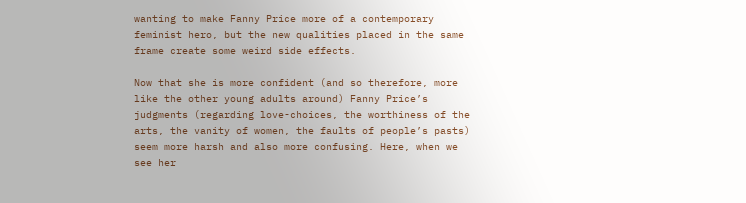wanting to make Fanny Price more of a contemporary feminist hero, but the new qualities placed in the same frame create some weird side effects.

Now that she is more confident (and so therefore, more like the other young adults around) Fanny Price’s judgments (regarding love-choices, the worthiness of the arts, the vanity of women, the faults of people’s pasts) seem more harsh and also more confusing. Here, when we see her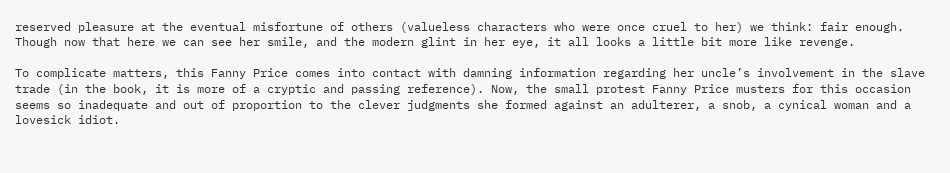reserved pleasure at the eventual misfortune of others (valueless characters who were once cruel to her) we think: fair enough. Though now that here we can see her smile, and the modern glint in her eye, it all looks a little bit more like revenge.

To complicate matters, this Fanny Price comes into contact with damning information regarding her uncle’s involvement in the slave trade (in the book, it is more of a cryptic and passing reference). Now, the small protest Fanny Price musters for this occasion seems so inadequate and out of proportion to the clever judgments she formed against an adulterer, a snob, a cynical woman and a lovesick idiot.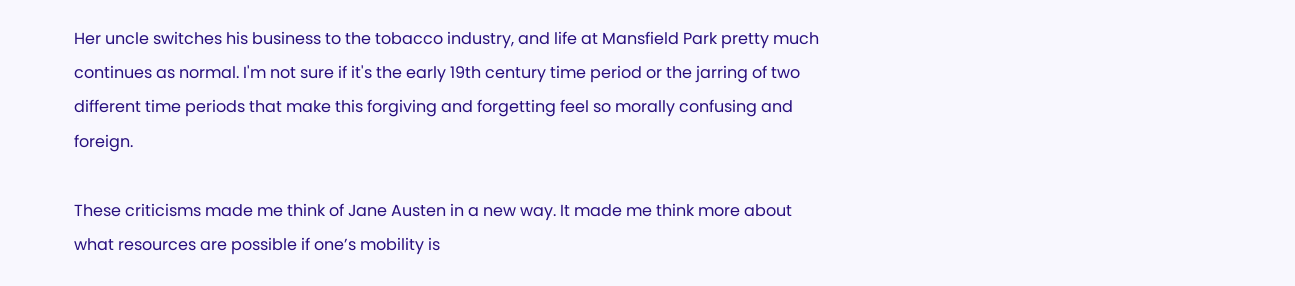Her uncle switches his business to the tobacco industry, and life at Mansfield Park pretty much continues as normal. I'm not sure if it's the early 19th century time period or the jarring of two different time periods that make this forgiving and forgetting feel so morally confusing and foreign.

These criticisms made me think of Jane Austen in a new way. It made me think more about what resources are possible if one’s mobility is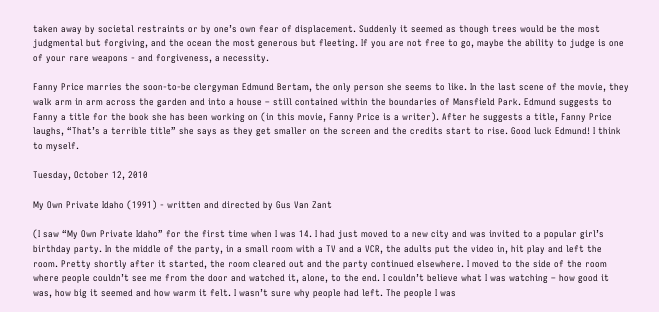taken away by societal restraints or by one’s own fear of displacement. Suddenly it seemed as though trees would be the most judgmental but forgiving, and the ocean the most generous but fleeting. If you are not free to go, maybe the ability to judge is one of your rare weapons - and forgiveness, a necessity.

Fanny Price marries the soon-to-be clergyman Edmund Bertam, the only person she seems to like. In the last scene of the movie, they walk arm in arm across the garden and into a house – still contained within the boundaries of Mansfield Park. Edmund suggests to Fanny a title for the book she has been working on (in this movie, Fanny Price is a writer). After he suggests a title, Fanny Price laughs, “That’s a terrible title” she says as they get smaller on the screen and the credits start to rise. Good luck Edmund! I think to myself.

Tuesday, October 12, 2010

My Own Private Idaho (1991) - written and directed by Gus Van Zant

(I saw “My Own Private Idaho” for the first time when I was 14. I had just moved to a new city and was invited to a popular girl’s birthday party. In the middle of the party, in a small room with a TV and a VCR, the adults put the video in, hit play and left the room. Pretty shortly after it started, the room cleared out and the party continued elsewhere. I moved to the side of the room where people couldn’t see me from the door and watched it, alone, to the end. I couldn’t believe what I was watching – how good it was, how big it seemed and how warm it felt. I wasn’t sure why people had left. The people I was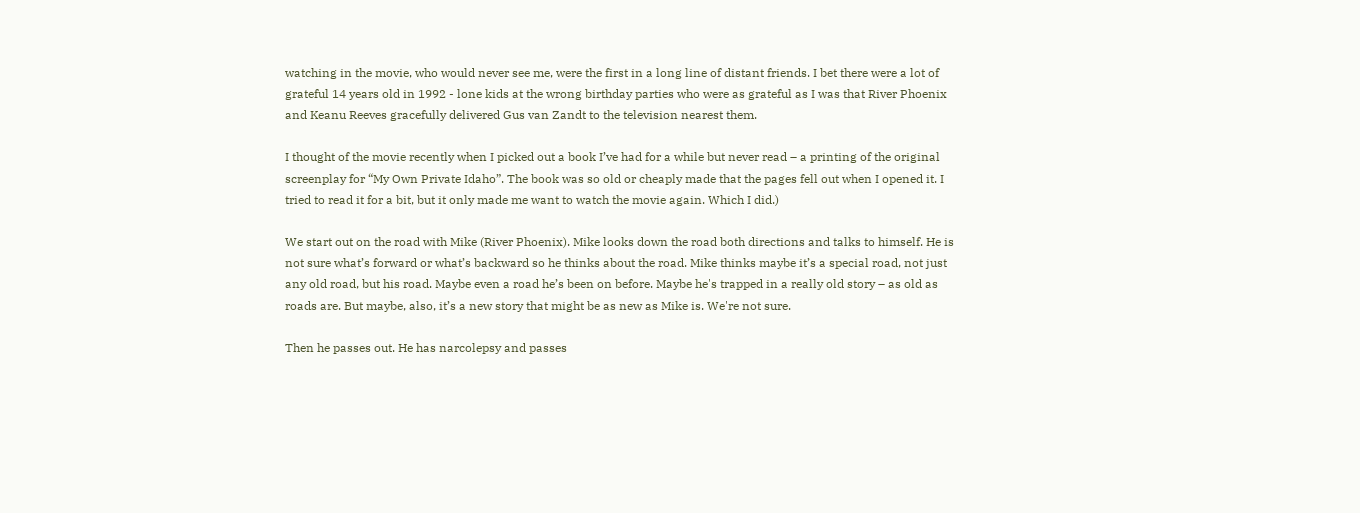watching in the movie, who would never see me, were the first in a long line of distant friends. I bet there were a lot of grateful 14 years old in 1992 - lone kids at the wrong birthday parties who were as grateful as I was that River Phoenix and Keanu Reeves gracefully delivered Gus van Zandt to the television nearest them.

I thought of the movie recently when I picked out a book I’ve had for a while but never read – a printing of the original screenplay for “My Own Private Idaho”. The book was so old or cheaply made that the pages fell out when I opened it. I tried to read it for a bit, but it only made me want to watch the movie again. Which I did.)

We start out on the road with Mike (River Phoenix). Mike looks down the road both directions and talks to himself. He is not sure what’s forward or what’s backward so he thinks about the road. Mike thinks maybe it’s a special road, not just any old road, but his road. Maybe even a road he’s been on before. Maybe he's trapped in a really old story – as old as roads are. But maybe, also, it’s a new story that might be as new as Mike is. We're not sure.

Then he passes out. He has narcolepsy and passes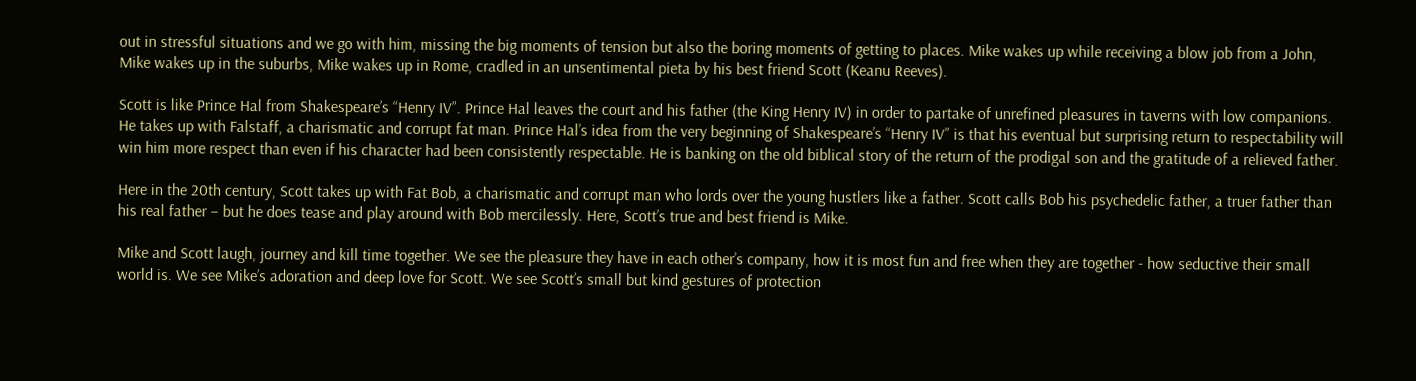out in stressful situations and we go with him, missing the big moments of tension but also the boring moments of getting to places. Mike wakes up while receiving a blow job from a John, Mike wakes up in the suburbs, Mike wakes up in Rome, cradled in an unsentimental pieta by his best friend Scott (Keanu Reeves).

Scott is like Prince Hal from Shakespeare’s “Henry IV”. Prince Hal leaves the court and his father (the King Henry IV) in order to partake of unrefined pleasures in taverns with low companions. He takes up with Falstaff, a charismatic and corrupt fat man. Prince Hal’s idea from the very beginning of Shakespeare’s “Henry IV” is that his eventual but surprising return to respectability will win him more respect than even if his character had been consistently respectable. He is banking on the old biblical story of the return of the prodigal son and the gratitude of a relieved father.

Here in the 20th century, Scott takes up with Fat Bob, a charismatic and corrupt man who lords over the young hustlers like a father. Scott calls Bob his psychedelic father, a truer father than his real father – but he does tease and play around with Bob mercilessly. Here, Scott’s true and best friend is Mike.

Mike and Scott laugh, journey and kill time together. We see the pleasure they have in each other’s company, how it is most fun and free when they are together - how seductive their small world is. We see Mike’s adoration and deep love for Scott. We see Scott’s small but kind gestures of protection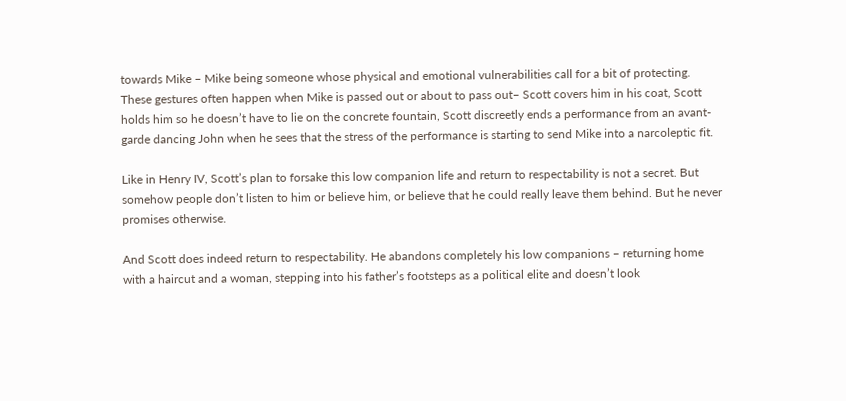towards Mike – Mike being someone whose physical and emotional vulnerabilities call for a bit of protecting. These gestures often happen when Mike is passed out or about to pass out– Scott covers him in his coat, Scott holds him so he doesn’t have to lie on the concrete fountain, Scott discreetly ends a performance from an avant-garde dancing John when he sees that the stress of the performance is starting to send Mike into a narcoleptic fit.

Like in Henry IV, Scott’s plan to forsake this low companion life and return to respectability is not a secret. But somehow people don’t listen to him or believe him, or believe that he could really leave them behind. But he never promises otherwise.

And Scott does indeed return to respectability. He abandons completely his low companions – returning home with a haircut and a woman, stepping into his father’s footsteps as a political elite and doesn’t look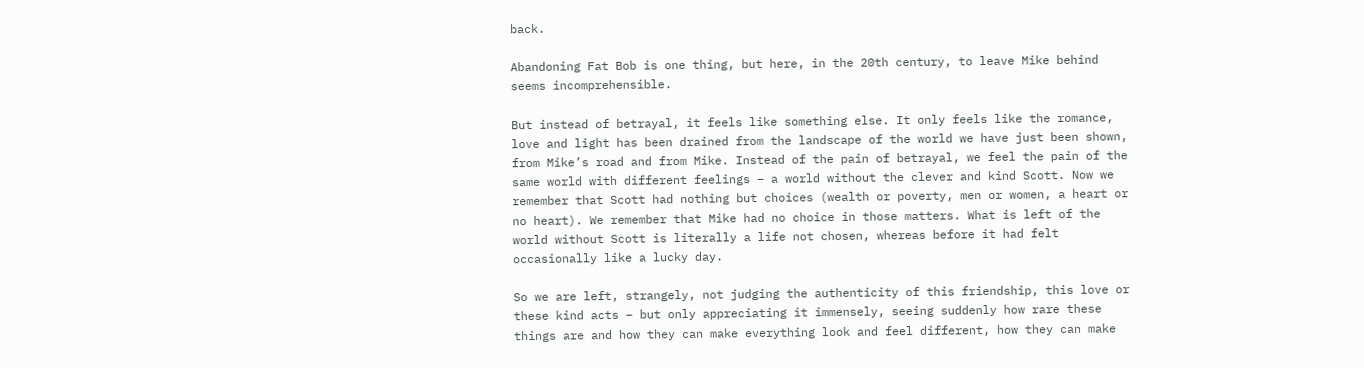back.

Abandoning Fat Bob is one thing, but here, in the 20th century, to leave Mike behind seems incomprehensible.

But instead of betrayal, it feels like something else. It only feels like the romance, love and light has been drained from the landscape of the world we have just been shown, from Mike’s road and from Mike. Instead of the pain of betrayal, we feel the pain of the same world with different feelings – a world without the clever and kind Scott. Now we remember that Scott had nothing but choices (wealth or poverty, men or women, a heart or no heart). We remember that Mike had no choice in those matters. What is left of the world without Scott is literally a life not chosen, whereas before it had felt occasionally like a lucky day.

So we are left, strangely, not judging the authenticity of this friendship, this love or these kind acts – but only appreciating it immensely, seeing suddenly how rare these things are and how they can make everything look and feel different, how they can make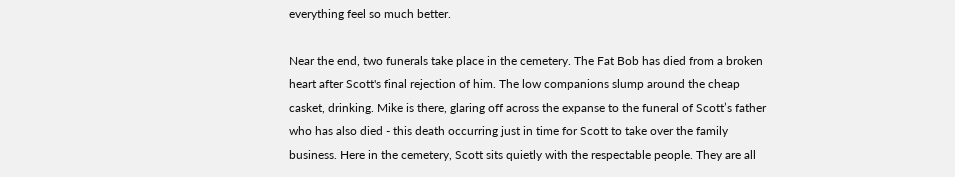everything feel so much better.

Near the end, two funerals take place in the cemetery. The Fat Bob has died from a broken heart after Scott's final rejection of him. The low companions slump around the cheap casket, drinking. Mike is there, glaring off across the expanse to the funeral of Scott’s father who has also died - this death occurring just in time for Scott to take over the family business. Here in the cemetery, Scott sits quietly with the respectable people. They are all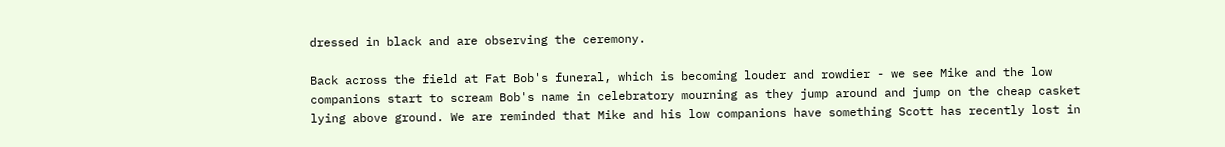dressed in black and are observing the ceremony.

Back across the field at Fat Bob's funeral, which is becoming louder and rowdier - we see Mike and the low companions start to scream Bob's name in celebratory mourning as they jump around and jump on the cheap casket lying above ground. We are reminded that Mike and his low companions have something Scott has recently lost in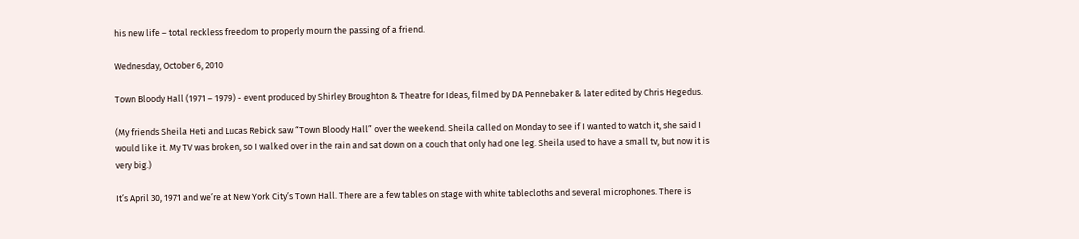his new life – total reckless freedom to properly mourn the passing of a friend.

Wednesday, October 6, 2010

Town Bloody Hall (1971 – 1979) - event produced by Shirley Broughton & Theatre for Ideas, filmed by DA Pennebaker & later edited by Chris Hegedus.

(My friends Sheila Heti and Lucas Rebick saw “Town Bloody Hall” over the weekend. Sheila called on Monday to see if I wanted to watch it, she said I would like it. My TV was broken, so I walked over in the rain and sat down on a couch that only had one leg. Sheila used to have a small tv, but now it is very big.)

It’s April 30, 1971 and we’re at New York City’s Town Hall. There are a few tables on stage with white tablecloths and several microphones. There is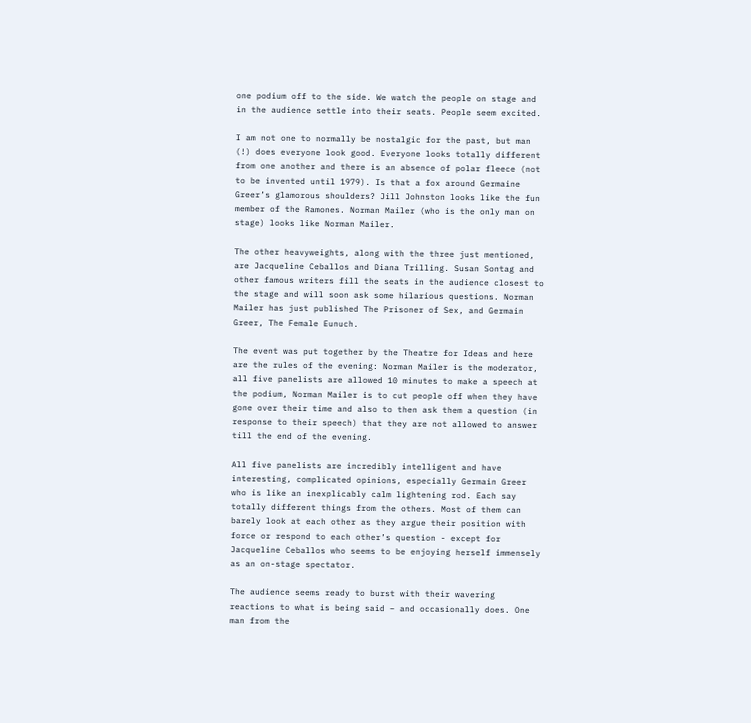one podium off to the side. We watch the people on stage and in the audience settle into their seats. People seem excited.

I am not one to normally be nostalgic for the past, but man (!) does everyone look good. Everyone looks totally different from one another and there is an absence of polar fleece (not to be invented until 1979). Is that a fox around Germaine Greer’s glamorous shoulders? Jill Johnston looks like the fun member of the Ramones. Norman Mailer (who is the only man on stage) looks like Norman Mailer.

The other heavyweights, along with the three just mentioned, are Jacqueline Ceballos and Diana Trilling. Susan Sontag and other famous writers fill the seats in the audience closest to the stage and will soon ask some hilarious questions. Norman Mailer has just published The Prisoner of Sex, and Germain Greer, The Female Eunuch.

The event was put together by the Theatre for Ideas and here are the rules of the evening: Norman Mailer is the moderator, all five panelists are allowed 10 minutes to make a speech at the podium, Norman Mailer is to cut people off when they have gone over their time and also to then ask them a question (in response to their speech) that they are not allowed to answer till the end of the evening.

All five panelists are incredibly intelligent and have interesting, complicated opinions, especially Germain Greer who is like an inexplicably calm lightening rod. Each say totally different things from the others. Most of them can barely look at each other as they argue their position with force or respond to each other’s question - except for Jacqueline Ceballos who seems to be enjoying herself immensely as an on-stage spectator.

The audience seems ready to burst with their wavering reactions to what is being said – and occasionally does. One man from the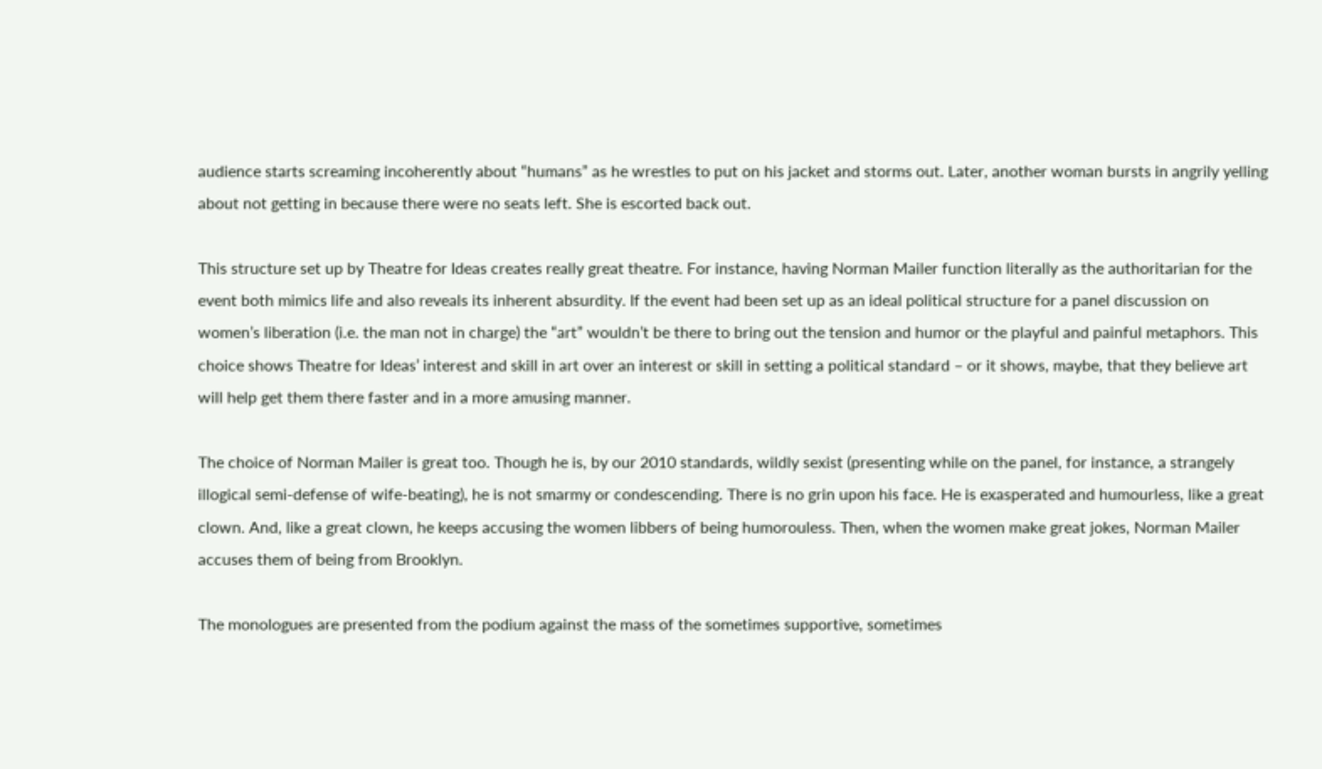audience starts screaming incoherently about “humans” as he wrestles to put on his jacket and storms out. Later, another woman bursts in angrily yelling about not getting in because there were no seats left. She is escorted back out.

This structure set up by Theatre for Ideas creates really great theatre. For instance, having Norman Mailer function literally as the authoritarian for the event both mimics life and also reveals its inherent absurdity. If the event had been set up as an ideal political structure for a panel discussion on women’s liberation (i.e. the man not in charge) the “art” wouldn’t be there to bring out the tension and humor or the playful and painful metaphors. This choice shows Theatre for Ideas’ interest and skill in art over an interest or skill in setting a political standard – or it shows, maybe, that they believe art will help get them there faster and in a more amusing manner.

The choice of Norman Mailer is great too. Though he is, by our 2010 standards, wildly sexist (presenting while on the panel, for instance, a strangely illogical semi-defense of wife-beating), he is not smarmy or condescending. There is no grin upon his face. He is exasperated and humourless, like a great clown. And, like a great clown, he keeps accusing the women libbers of being humorouless. Then, when the women make great jokes, Norman Mailer accuses them of being from Brooklyn.

The monologues are presented from the podium against the mass of the sometimes supportive, sometimes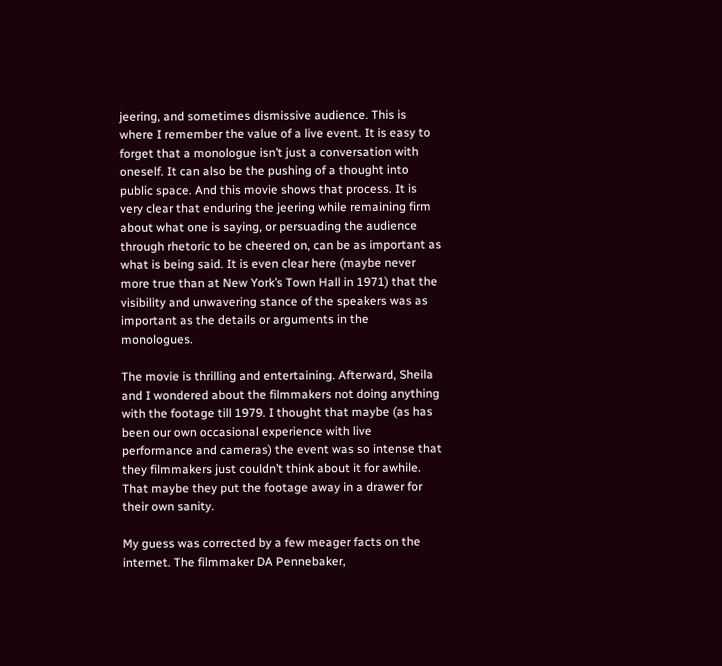jeering, and sometimes dismissive audience. This is where I remember the value of a live event. It is easy to forget that a monologue isn’t just a conversation with oneself. It can also be the pushing of a thought into public space. And this movie shows that process. It is very clear that enduring the jeering while remaining firm about what one is saying, or persuading the audience through rhetoric to be cheered on, can be as important as what is being said. It is even clear here (maybe never more true than at New York’s Town Hall in 1971) that the visibility and unwavering stance of the speakers was as important as the details or arguments in the monologues.

The movie is thrilling and entertaining. Afterward, Sheila and I wondered about the filmmakers not doing anything with the footage till 1979. I thought that maybe (as has been our own occasional experience with live performance and cameras) the event was so intense that they filmmakers just couldn’t think about it for awhile. That maybe they put the footage away in a drawer for their own sanity.

My guess was corrected by a few meager facts on the internet. The filmmaker DA Pennebaker,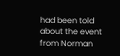had been told about the event from Norman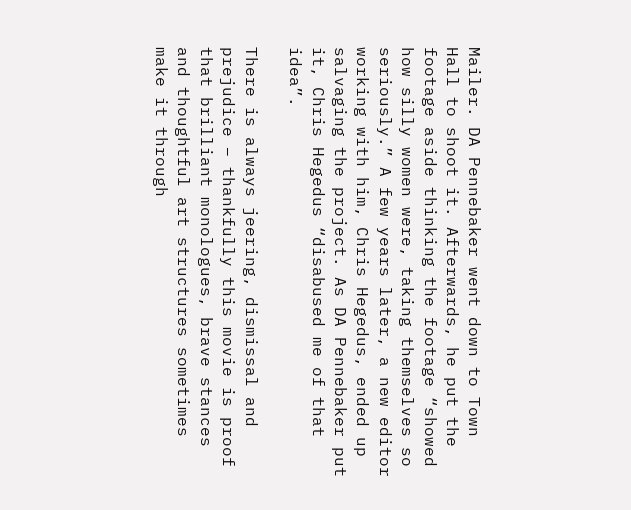Mailer. DA Pennebaker went down to Town Hall to shoot it. Afterwards, he put the footage aside thinking the footage “showed how silly women were, taking themselves so seriously.” A few years later, a new editor working with him, Chris Hegedus, ended up salvaging the project. As DA Pennebaker put it, Chris Hegedus “disabused me of that idea”.

There is always jeering, dismissal and prejudice – thankfully this movie is proof that brilliant monologues, brave stances and thoughtful art structures sometimes make it through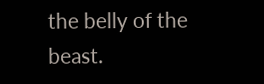the belly of the beast.